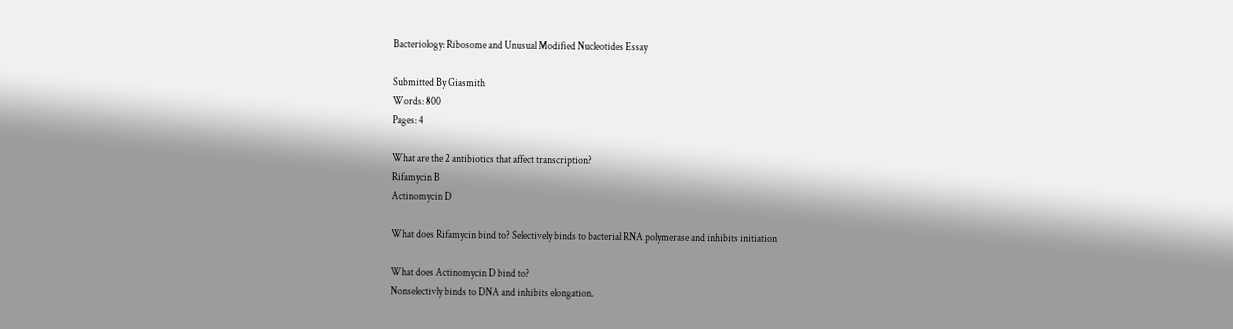Bacteriology: Ribosome and Unusual Modified Nucleotides Essay

Submitted By Giasmith
Words: 800
Pages: 4

What are the 2 antibiotics that affect transcription?
Rifamycin B
Actinomycin D

What does Rifamycin bind to? Selectively binds to bacterial RNA polymerase and inhibits initiation

What does Actinomycin D bind to?
Nonselectivly binds to DNA and inhibits elongation.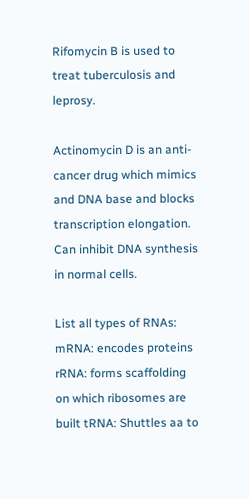Rifomycin B is used to treat tuberculosis and leprosy.

Actinomycin D is an anti-cancer drug which mimics and DNA base and blocks transcription elongation. Can inhibit DNA synthesis in normal cells.

List all types of RNAs: mRNA: encodes proteins rRNA: forms scaffolding on which ribosomes are built tRNA: Shuttles aa to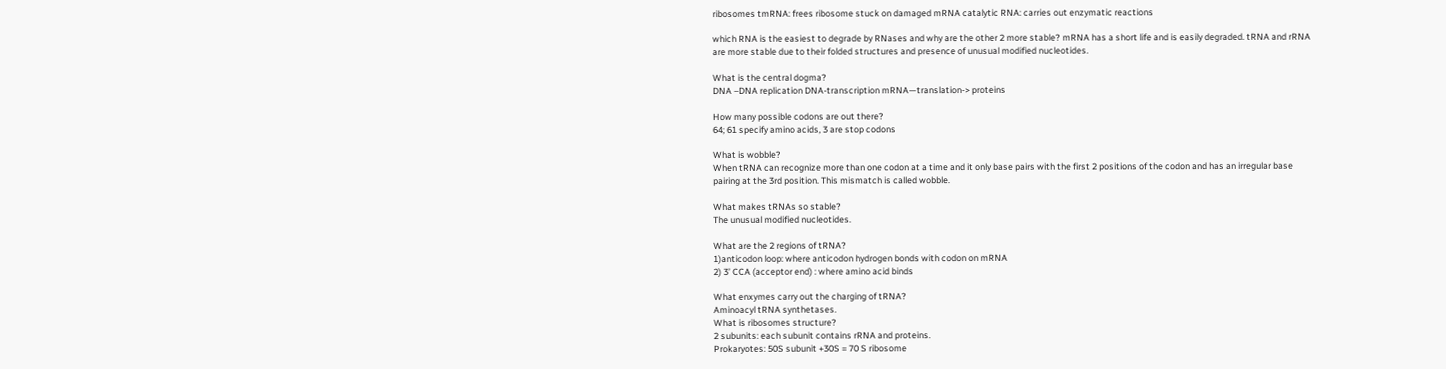ribosomes tmRNA: frees ribosome stuck on damaged mRNA catalytic RNA: carries out enzymatic reactions

which RNA is the easiest to degrade by RNases and why are the other 2 more stable? mRNA has a short life and is easily degraded. tRNA and rRNA are more stable due to their folded structures and presence of unusual modified nucleotides.

What is the central dogma?
DNA –DNA replication DNA-transcription mRNA—translation-> proteins

How many possible codons are out there?
64; 61 specify amino acids, 3 are stop codons

What is wobble?
When tRNA can recognize more than one codon at a time and it only base pairs with the first 2 positions of the codon and has an irregular base pairing at the 3rd position. This mismatch is called wobble.

What makes tRNAs so stable?
The unusual modified nucleotides.

What are the 2 regions of tRNA?
1)anticodon loop: where anticodon hydrogen bonds with codon on mRNA
2) 3’ CCA (acceptor end) : where amino acid binds

What enxymes carry out the charging of tRNA?
Aminoacyl tRNA synthetases.
What is ribosomes structure?
2 subunits: each subunit contains rRNA and proteins.
Prokaryotes: 50S subunit +30S = 70 S ribosome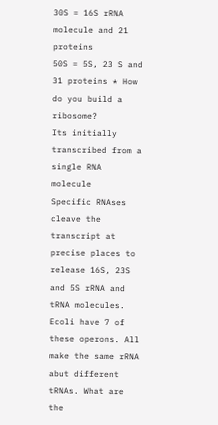30S = 16S rRNA molecule and 21 proteins
50S = 5S, 23 S and 31 proteins * How do you build a ribosome?
Its initially transcribed from a single RNA molecule
Specific RNAses cleave the transcript at precise places to release 16S, 23S and 5S rRNA and tRNA molecules.
Ecoli have 7 of these operons. All make the same rRNA abut different tRNAs. What are the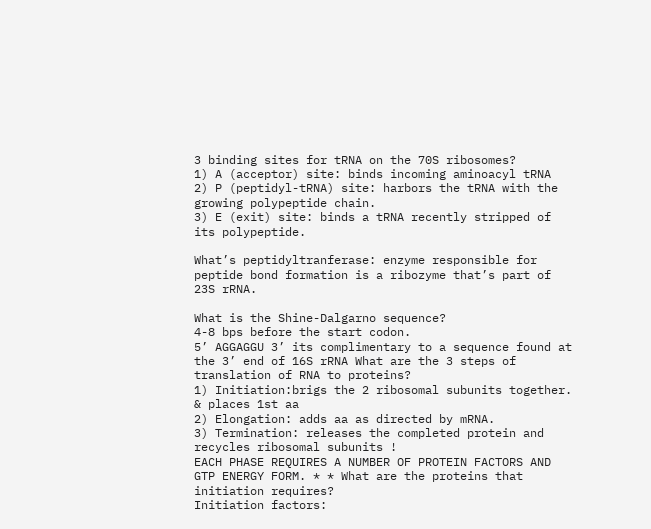3 binding sites for tRNA on the 70S ribosomes?
1) A (acceptor) site: binds incoming aminoacyl tRNA
2) P (peptidyl-tRNA) site: harbors the tRNA with the growing polypeptide chain.
3) E (exit) site: binds a tRNA recently stripped of its polypeptide.

What’s peptidyltranferase: enzyme responsible for peptide bond formation is a ribozyme that’s part of 23S rRNA.

What is the Shine-Dalgarno sequence?
4-8 bps before the start codon.
5’ AGGAGGU 3’ its complimentary to a sequence found at the 3’ end of 16S rRNA What are the 3 steps of translation of RNA to proteins?
1) Initiation:brigs the 2 ribosomal subunits together. & places 1st aa
2) Elongation: adds aa as directed by mRNA.
3) Termination: releases the completed protein and recycles ribosomal subunits !
EACH PHASE REQUIRES A NUMBER OF PROTEIN FACTORS AND GTP ENERGY FORM. * * What are the proteins that initiation requires?
Initiation factors: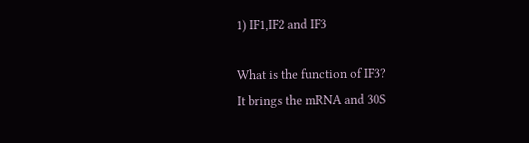1) IF1,IF2 and IF3

What is the function of IF3?
It brings the mRNA and 30S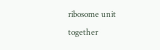ribosome unit together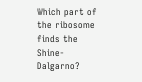Which part of the ribosome finds the Shine-Dalgarno?